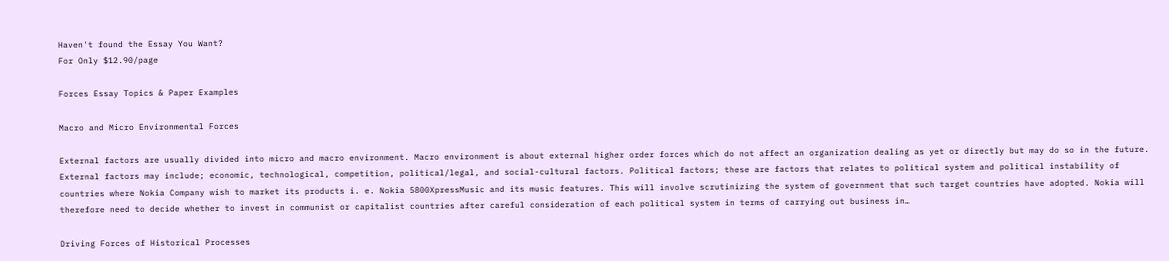Haven't found the Essay You Want?
For Only $12.90/page

Forces Essay Topics & Paper Examples

Macro and Micro Environmental Forces

External factors are usually divided into micro and macro environment. Macro environment is about external higher order forces which do not affect an organization dealing as yet or directly but may do so in the future. External factors may include; economic, technological, competition, political/legal, and social-cultural factors. Political factors; these are factors that relates to political system and political instability of countries where Nokia Company wish to market its products i. e. Nokia 5800XpressMusic and its music features. This will involve scrutinizing the system of government that such target countries have adopted. Nokia will therefore need to decide whether to invest in communist or capitalist countries after careful consideration of each political system in terms of carrying out business in…

Driving Forces of Historical Processes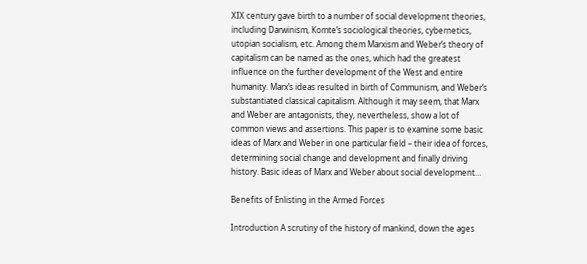XIX century gave birth to a number of social development theories, including Darwinism, Komte’s sociological theories, cybernetics, utopian socialism, etc. Among them Marxism and Weber’s theory of capitalism can be named as the ones, which had the greatest influence on the further development of the West and entire humanity. Marx’s ideas resulted in birth of Communism, and Weber’s substantiated classical capitalism. Although it may seem, that Marx and Weber are antagonists, they, nevertheless, show a lot of common views and assertions. This paper is to examine some basic ideas of Marx and Weber in one particular field – their idea of forces, determining social change and development and finally driving history. Basic ideas of Marx and Weber about social development…

Benefits of Enlisting in the Armed Forces

Introduction A scrutiny of the history of mankind, down the ages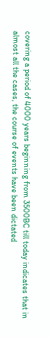covering a period of 4000 years beginning from 3500BC till today indicates that in almost all the cases, the course of events have been dictated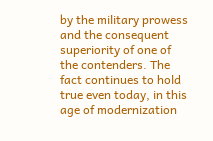by the military prowess and the consequent superiority of one of the contenders. The fact continues to hold true even today, in this age of modernization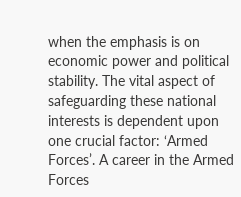when the emphasis is on economic power and political stability. The vital aspect of safeguarding these national interests is dependent upon one crucial factor: ‘Armed Forces’. A career in the Armed Forces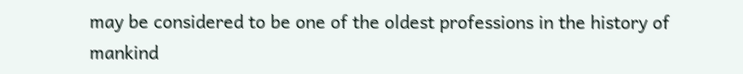may be considered to be one of the oldest professions in the history of mankind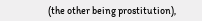(the other being prostitution),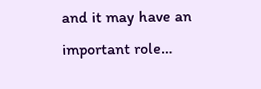and it may have an important role…